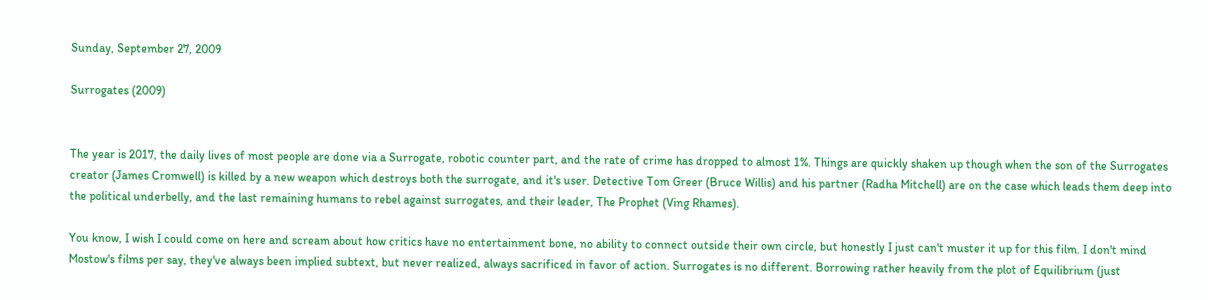Sunday, September 27, 2009

Surrogates (2009)


The year is 2017, the daily lives of most people are done via a Surrogate, robotic counter part, and the rate of crime has dropped to almost 1%. Things are quickly shaken up though when the son of the Surrogates creator (James Cromwell) is killed by a new weapon which destroys both the surrogate, and it's user. Detective Tom Greer (Bruce Willis) and his partner (Radha Mitchell) are on the case which leads them deep into the political underbelly, and the last remaining humans to rebel against surrogates, and their leader, The Prophet (Ving Rhames).

You know, I wish I could come on here and scream about how critics have no entertainment bone, no ability to connect outside their own circle, but honestly I just can't muster it up for this film. I don't mind Mostow's films per say, they've always been implied subtext, but never realized, always sacrificed in favor of action. Surrogates is no different. Borrowing rather heavily from the plot of Equilibrium (just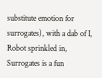substitute emotion for surrogates), with a dab of I, Robot sprinkled in, Surrogates is a fun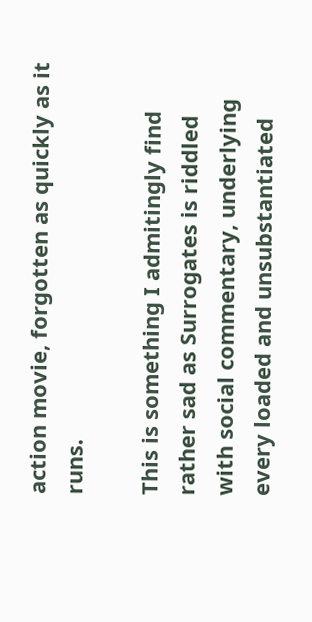action movie, forgotten as quickly as it runs.

This is something I admitingly find rather sad as Surrogates is riddled with social commentary, underlying every loaded and unsubstantiated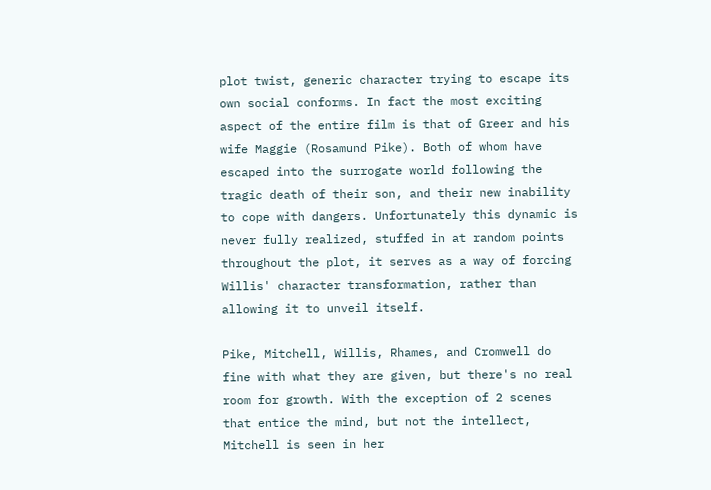plot twist, generic character trying to escape its own social conforms. In fact the most exciting aspect of the entire film is that of Greer and his wife Maggie (Rosamund Pike). Both of whom have escaped into the surrogate world following the tragic death of their son, and their new inability to cope with dangers. Unfortunately this dynamic is never fully realized, stuffed in at random points throughout the plot, it serves as a way of forcing Willis' character transformation, rather than allowing it to unveil itself.

Pike, Mitchell, Willis, Rhames, and Cromwell do fine with what they are given, but there's no real room for growth. With the exception of 2 scenes that entice the mind, but not the intellect, Mitchell is seen in her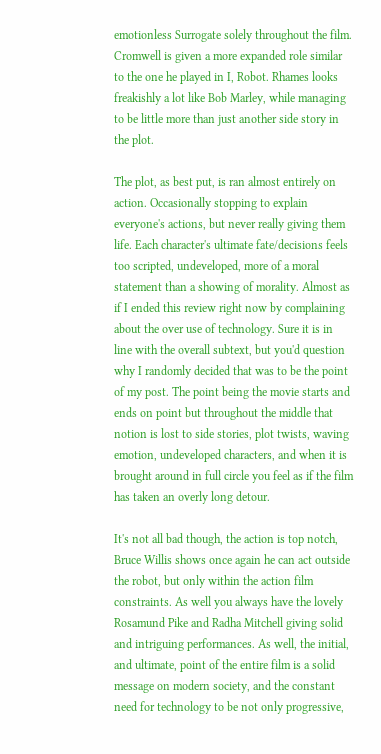emotionless Surrogate solely throughout the film. Cromwell is given a more expanded role similar to the one he played in I, Robot. Rhames looks freakishly a lot like Bob Marley, while managing to be little more than just another side story in the plot.

The plot, as best put, is ran almost entirely on action. Occasionally stopping to explain everyone's actions, but never really giving them life. Each character's ultimate fate/decisions feels too scripted, undeveloped, more of a moral statement than a showing of morality. Almost as if I ended this review right now by complaining about the over use of technology. Sure it is in line with the overall subtext, but you'd question why I randomly decided that was to be the point of my post. The point being the movie starts and ends on point but throughout the middle that notion is lost to side stories, plot twists, waving emotion, undeveloped characters, and when it is brought around in full circle you feel as if the film has taken an overly long detour.

It's not all bad though, the action is top notch, Bruce Willis shows once again he can act outside the robot, but only within the action film constraints. As well you always have the lovely Rosamund Pike and Radha Mitchell giving solid and intriguing performances. As well, the initial, and ultimate, point of the entire film is a solid message on modern society, and the constant need for technology to be not only progressive,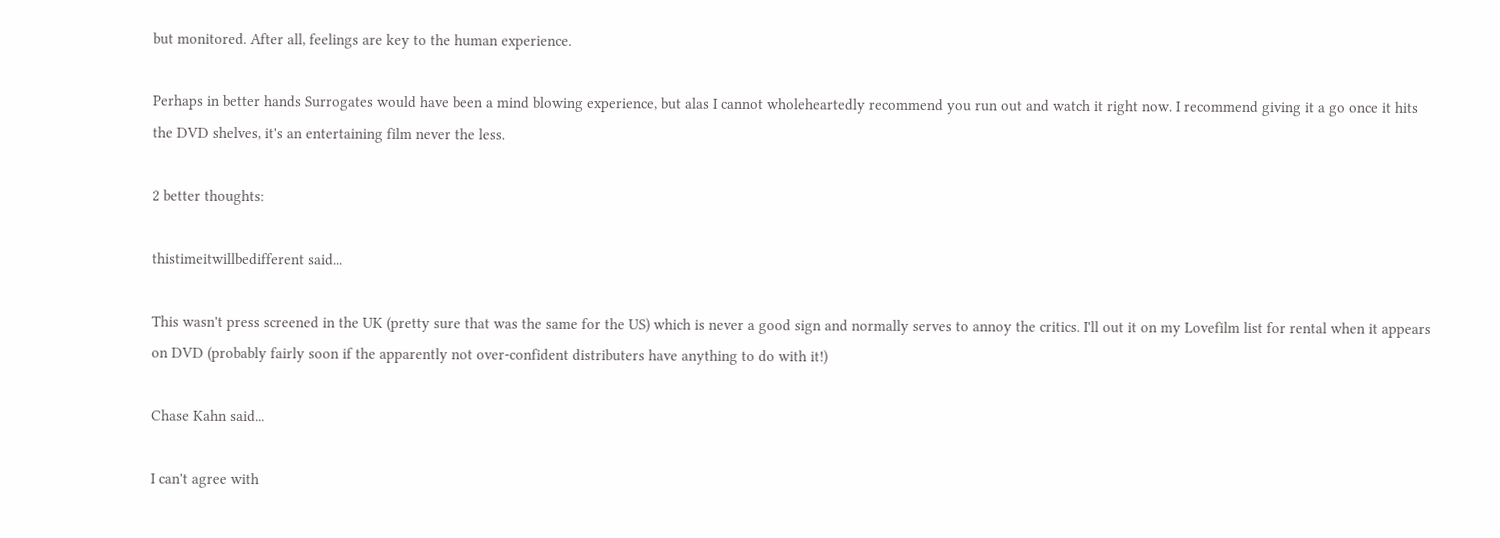but monitored. After all, feelings are key to the human experience.

Perhaps in better hands Surrogates would have been a mind blowing experience, but alas I cannot wholeheartedly recommend you run out and watch it right now. I recommend giving it a go once it hits the DVD shelves, it's an entertaining film never the less.

2 better thoughts:

thistimeitwillbedifferent said...

This wasn't press screened in the UK (pretty sure that was the same for the US) which is never a good sign and normally serves to annoy the critics. I'll out it on my Lovefilm list for rental when it appears on DVD (probably fairly soon if the apparently not over-confident distributers have anything to do with it!)

Chase Kahn said...

I can't agree with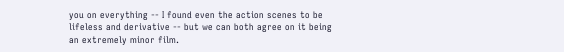you on everything -- I found even the action scenes to be lifeless and derivative -- but we can both agree on it being an extremely minor film.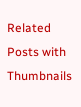Related Posts with Thumbnails